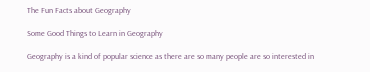The Fun Facts about Geography

Some Good Things to Learn in Geography

Geography is a kind of popular science as there are so many people are so interested in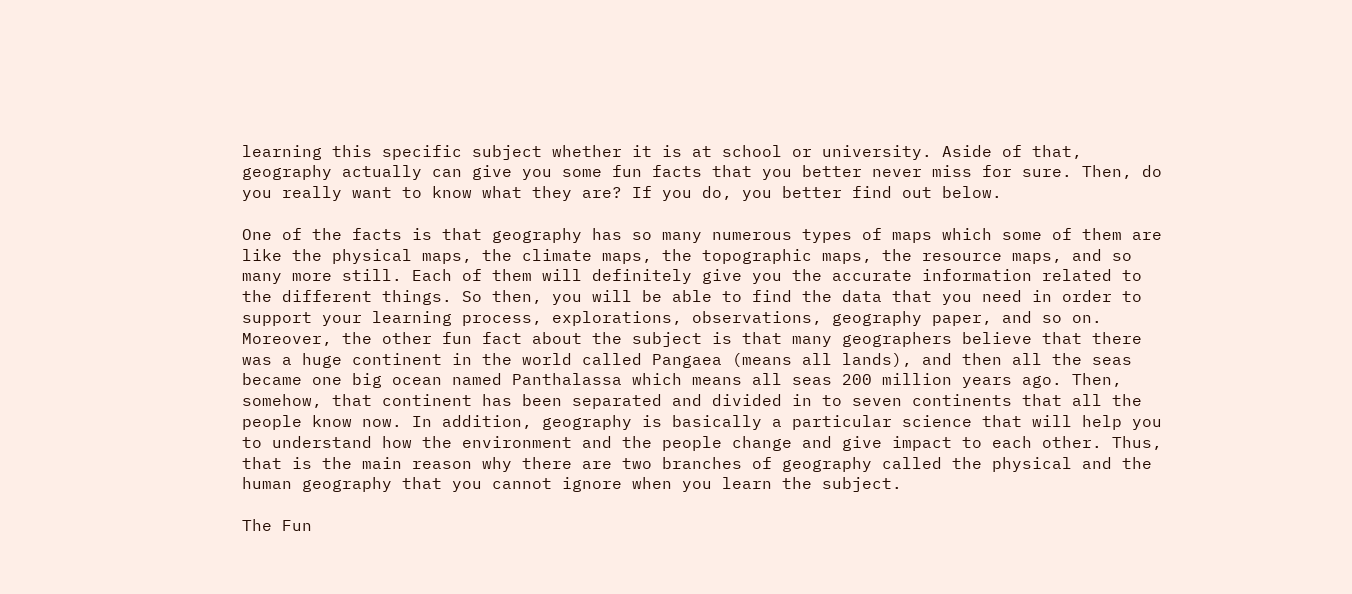learning this specific subject whether it is at school or university. Aside of that, geography actually can give you some fun facts that you better never miss for sure. Then, do you really want to know what they are? If you do, you better find out below.

One of the facts is that geography has so many numerous types of maps which some of them are like the physical maps, the climate maps, the topographic maps, the resource maps, and so many more still. Each of them will definitely give you the accurate information related to the different things. So then, you will be able to find the data that you need in order to support your learning process, explorations, observations, geography paper, and so on. Moreover, the other fun fact about the subject is that many geographers believe that there was a huge continent in the world called Pangaea (means all lands), and then all the seas became one big ocean named Panthalassa which means all seas 200 million years ago. Then, somehow, that continent has been separated and divided in to seven continents that all the people know now. In addition, geography is basically a particular science that will help you to understand how the environment and the people change and give impact to each other. Thus, that is the main reason why there are two branches of geography called the physical and the human geography that you cannot ignore when you learn the subject.

The Fun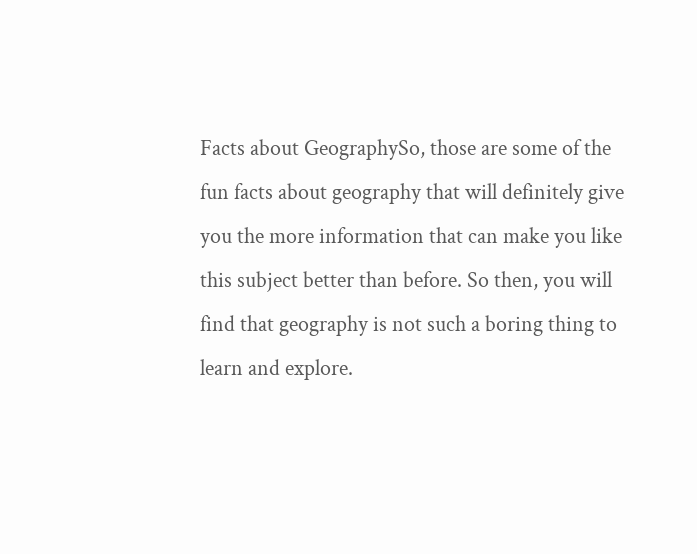Facts about GeographySo, those are some of the fun facts about geography that will definitely give you the more information that can make you like this subject better than before. So then, you will find that geography is not such a boring thing to learn and explore.